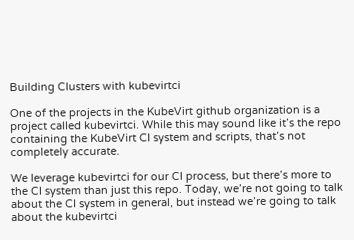Building Clusters with kubevirtci

One of the projects in the KubeVirt github organization is a project called kubevirtci. While this may sound like it’s the repo containing the KubeVirt CI system and scripts, that’s not completely accurate.

We leverage kubevirtci for our CI process, but there’s more to the CI system than just this repo. Today, we’re not going to talk about the CI system in general, but instead we’re going to talk about the kubevirtci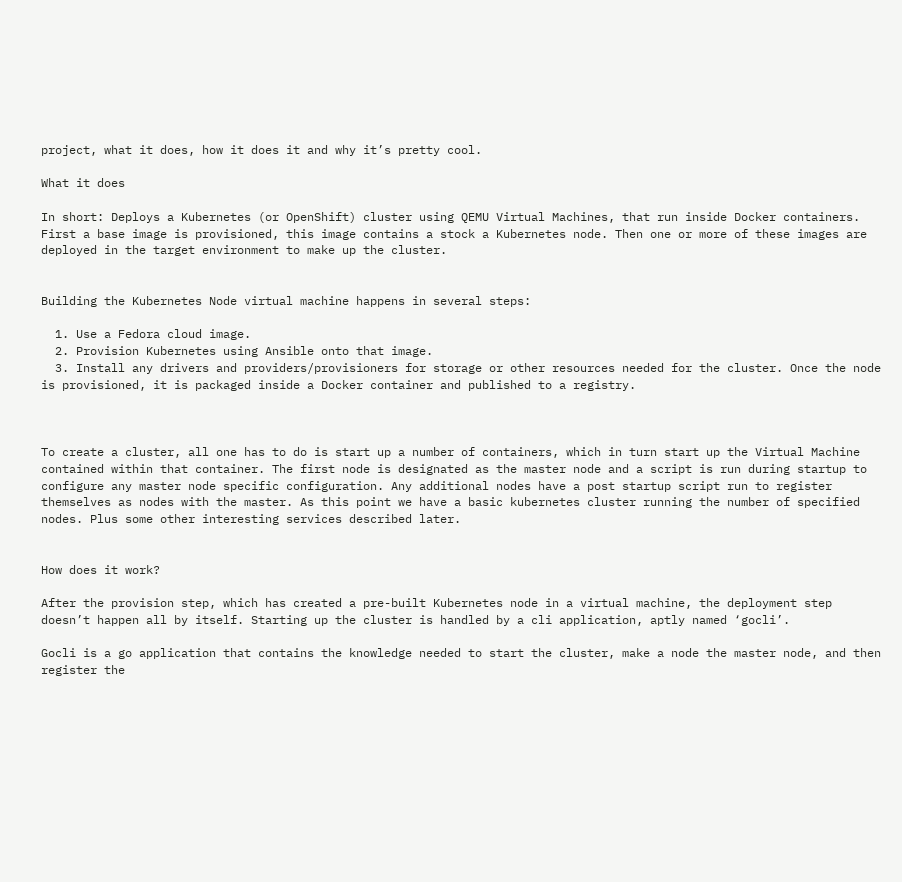project, what it does, how it does it and why it’s pretty cool.

What it does

In short: Deploys a Kubernetes (or OpenShift) cluster using QEMU Virtual Machines, that run inside Docker containers. First a base image is provisioned, this image contains a stock a Kubernetes node. Then one or more of these images are deployed in the target environment to make up the cluster.


Building the Kubernetes Node virtual machine happens in several steps:

  1. Use a Fedora cloud image.
  2. Provision Kubernetes using Ansible onto that image.
  3. Install any drivers and providers/provisioners for storage or other resources needed for the cluster. Once the node is provisioned, it is packaged inside a Docker container and published to a registry.



To create a cluster, all one has to do is start up a number of containers, which in turn start up the Virtual Machine contained within that container. The first node is designated as the master node and a script is run during startup to configure any master node specific configuration. Any additional nodes have a post startup script run to register themselves as nodes with the master. As this point we have a basic kubernetes cluster running the number of specified nodes. Plus some other interesting services described later.


How does it work?

After the provision step, which has created a pre-built Kubernetes node in a virtual machine, the deployment step doesn’t happen all by itself. Starting up the cluster is handled by a cli application, aptly named ‘gocli’.

Gocli is a go application that contains the knowledge needed to start the cluster, make a node the master node, and then register the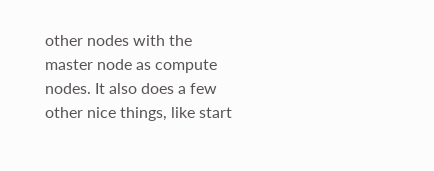other nodes with the master node as compute nodes. It also does a few other nice things, like start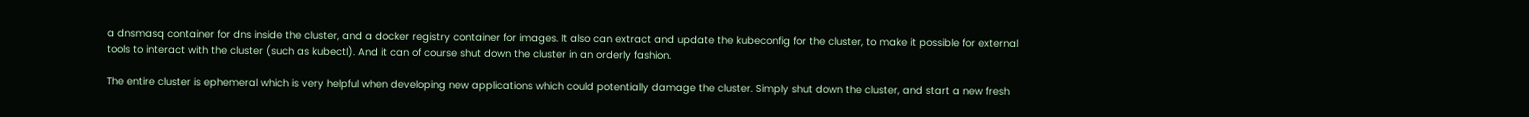a dnsmasq container for dns inside the cluster, and a docker registry container for images. It also can extract and update the kubeconfig for the cluster, to make it possible for external tools to interact with the cluster (such as kubectl). And it can of course shut down the cluster in an orderly fashion.

The entire cluster is ephemeral which is very helpful when developing new applications which could potentially damage the cluster. Simply shut down the cluster, and start a new fresh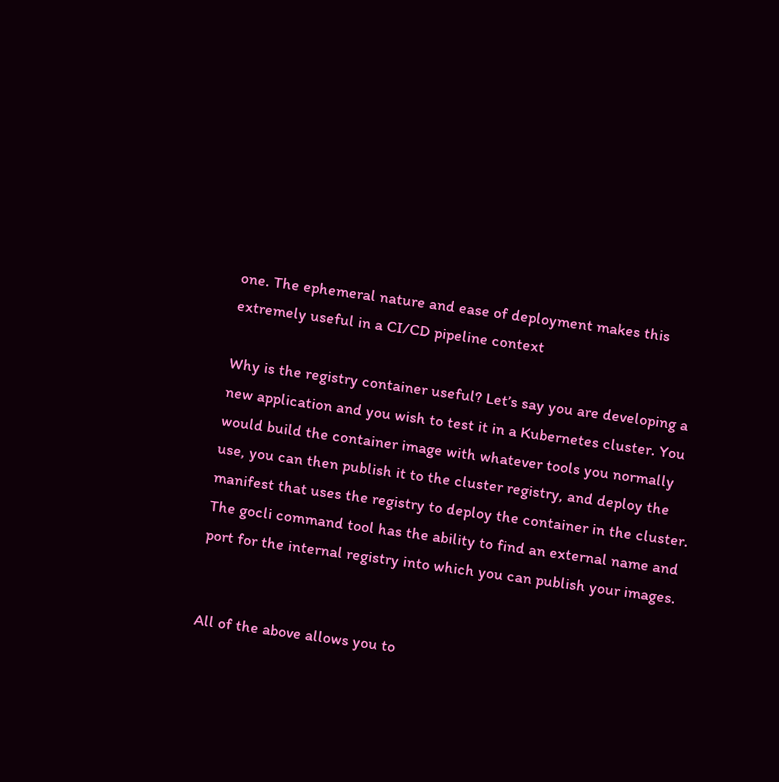one. The ephemeral nature and ease of deployment makes this extremely useful in a CI/CD pipeline context

Why is the registry container useful? Let’s say you are developing a new application and you wish to test it in a Kubernetes cluster. You would build the container image with whatever tools you normally use, you can then publish it to the cluster registry, and deploy the manifest that uses the registry to deploy the container in the cluster. The gocli command tool has the ability to find an external name and port for the internal registry into which you can publish your images.


All of the above allows you to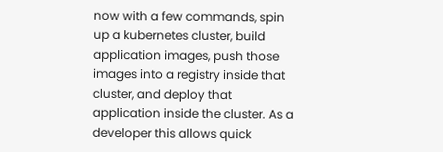now with a few commands, spin up a kubernetes cluster, build application images, push those images into a registry inside that cluster, and deploy that application inside the cluster. As a developer this allows quick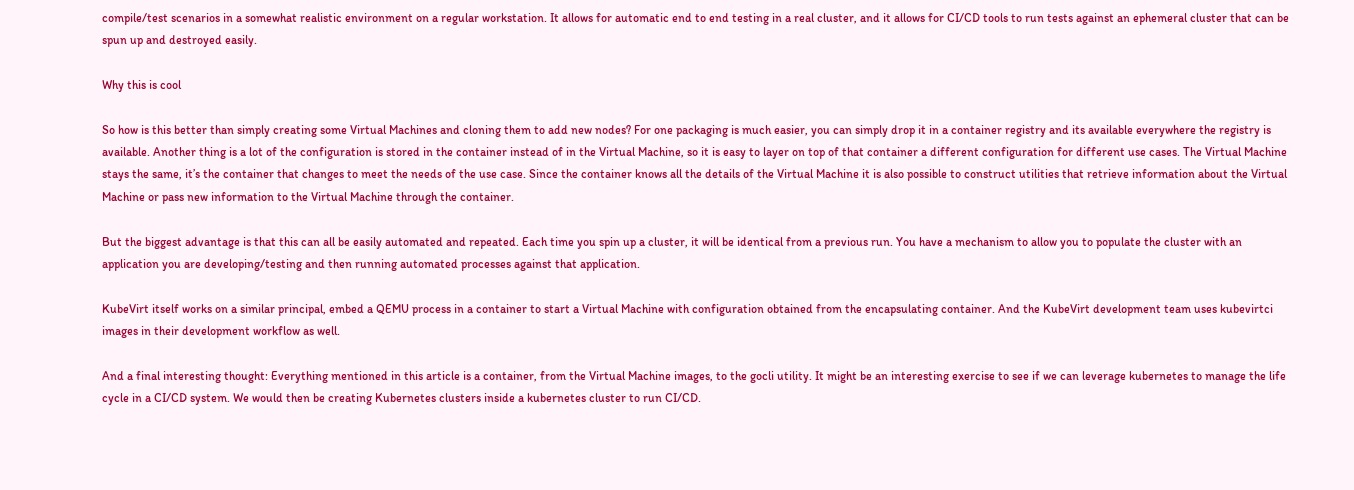compile/test scenarios in a somewhat realistic environment on a regular workstation. It allows for automatic end to end testing in a real cluster, and it allows for CI/CD tools to run tests against an ephemeral cluster that can be spun up and destroyed easily.

Why this is cool

So how is this better than simply creating some Virtual Machines and cloning them to add new nodes? For one packaging is much easier, you can simply drop it in a container registry and its available everywhere the registry is available. Another thing is a lot of the configuration is stored in the container instead of in the Virtual Machine, so it is easy to layer on top of that container a different configuration for different use cases. The Virtual Machine stays the same, it’s the container that changes to meet the needs of the use case. Since the container knows all the details of the Virtual Machine it is also possible to construct utilities that retrieve information about the Virtual Machine or pass new information to the Virtual Machine through the container.

But the biggest advantage is that this can all be easily automated and repeated. Each time you spin up a cluster, it will be identical from a previous run. You have a mechanism to allow you to populate the cluster with an application you are developing/testing and then running automated processes against that application.

KubeVirt itself works on a similar principal, embed a QEMU process in a container to start a Virtual Machine with configuration obtained from the encapsulating container. And the KubeVirt development team uses kubevirtci images in their development workflow as well.

And a final interesting thought: Everything mentioned in this article is a container, from the Virtual Machine images, to the gocli utility. It might be an interesting exercise to see if we can leverage kubernetes to manage the life cycle in a CI/CD system. We would then be creating Kubernetes clusters inside a kubernetes cluster to run CI/CD.